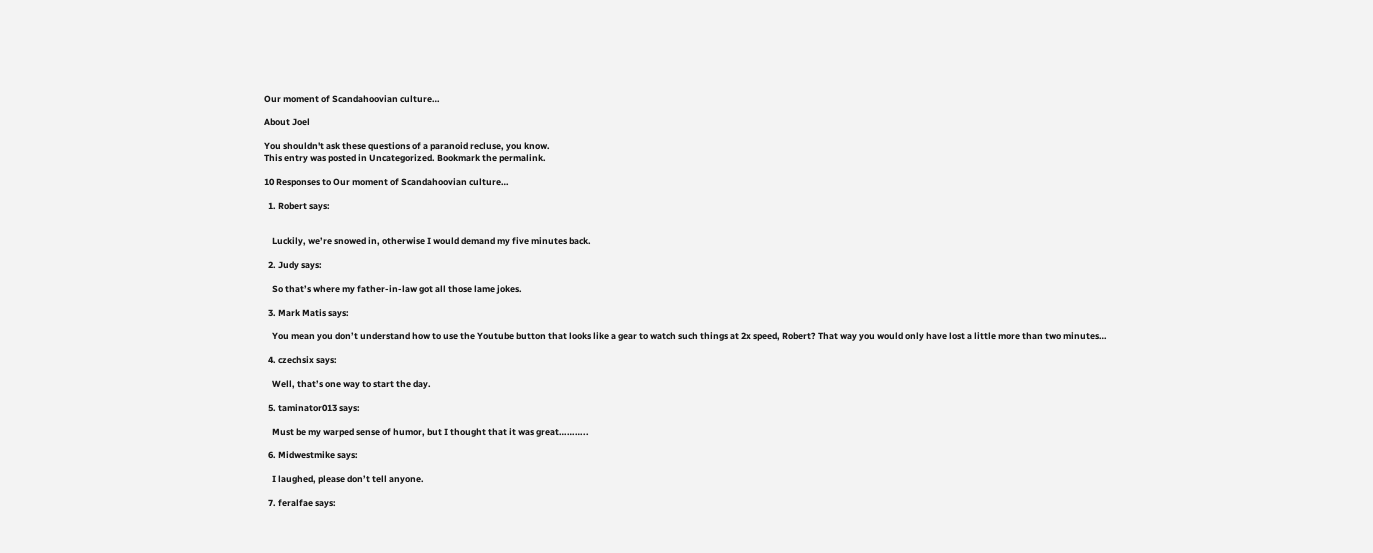Our moment of Scandahoovian culture…

About Joel

You shouldn't ask these questions of a paranoid recluse, you know.
This entry was posted in Uncategorized. Bookmark the permalink.

10 Responses to Our moment of Scandahoovian culture…

  1. Robert says:


    Luckily, we’re snowed in, otherwise I would demand my five minutes back.

  2. Judy says:

    So that’s where my father-in-law got all those lame jokes.

  3. Mark Matis says:

    You mean you don’t understand how to use the Youtube button that looks like a gear to watch such things at 2x speed, Robert? That way you would only have lost a little more than two minutes…

  4. czechsix says:

    Well, that’s one way to start the day.

  5. taminator013 says:

    Must be my warped sense of humor, but I thought that it was great………..

  6. Midwestmike says:

    I laughed, please don’t tell anyone.

  7. feralfae says: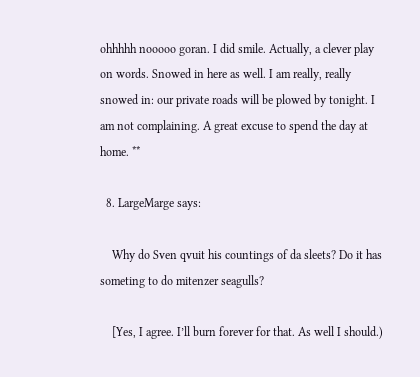ohhhhh nooooo goran. I did smile. Actually, a clever play on words. Snowed in here as well. I am really, really snowed in: our private roads will be plowed by tonight. I am not complaining. A great excuse to spend the day at home. **

  8. LargeMarge says:

    Why do Sven qvuit his countings of da sleets? Do it has someting to do mitenzer seagulls?

    [Yes, I agree. I’ll burn forever for that. As well I should.)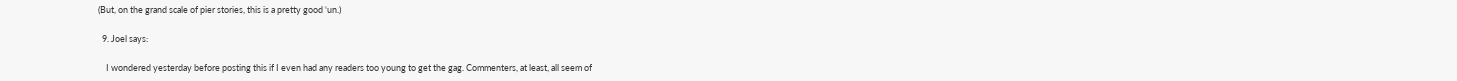(But, on the grand scale of pier stories, this is a pretty good ‘un.)

  9. Joel says:

    I wondered yesterday before posting this if I even had any readers too young to get the gag. Commenters, at least, all seem of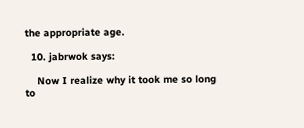the appropriate age.

  10. jabrwok says:

    Now I realize why it took me so long to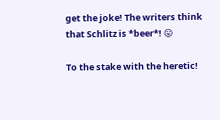get the joke! The writers think that Schlitz is *beer*! 😛

To the stake with the heretic!